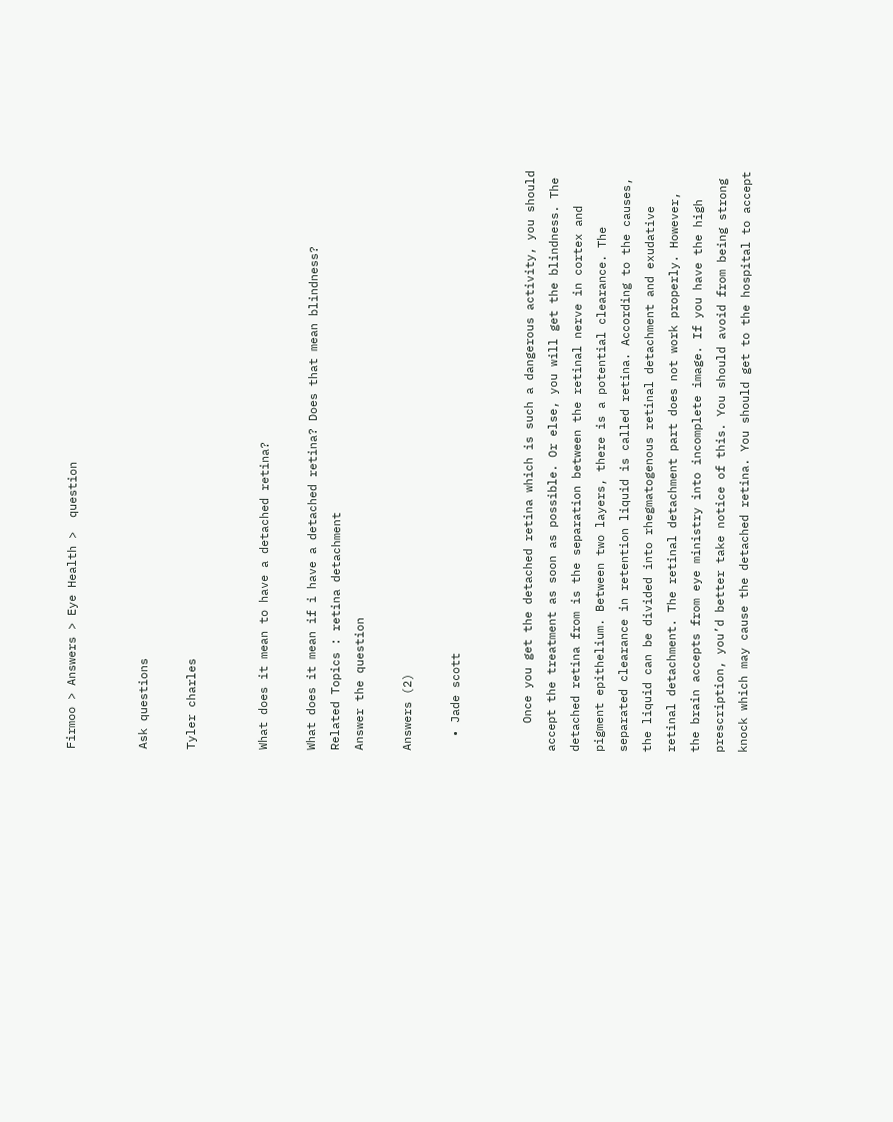Firmoo > Answers > Eye Health >  question


Ask questions

Tyler charles


What does it mean to have a detached retina?

What does it mean if i have a detached retina? Does that mean blindness?
Related Topics : retina detachment
Answer the question

Answers (2)

  • Jade scott


    Once you get the detached retina which is such a dangerous activity, you should accept the treatment as soon as possible. Or else, you will get the blindness. The detached retina from is the separation between the retinal nerve in cortex and pigment epithelium. Between two layers, there is a potential clearance. The separated clearance in retention liquid is called retina. According to the causes, the liquid can be divided into rhegmatogenous retinal detachment and exudative retinal detachment. The retinal detachment part does not work properly. However, the brain accepts from eye ministry into incomplete image. If you have the high prescription, you’d better take notice of this. You should avoid from being strong knock which may cause the detached retina. You should get to the hospital to accept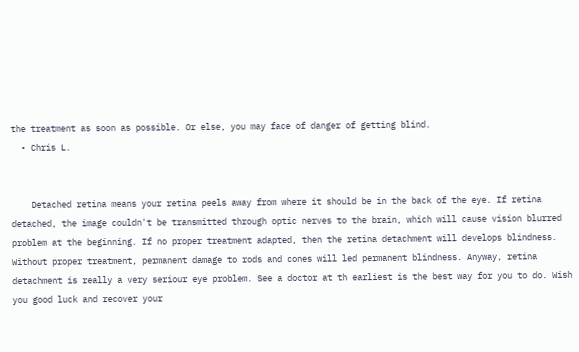the treatment as soon as possible. Or else, you may face of danger of getting blind.
  • Chris L.


    Detached retina means your retina peels away from where it should be in the back of the eye. If retina detached, the image couldn't be transmitted through optic nerves to the brain, which will cause vision blurred problem at the beginning. If no proper treatment adapted, then the retina detachment will develops blindness. Without proper treatment, permanent damage to rods and cones will led permanent blindness. Anyway, retina detachment is really a very seriour eye problem. See a doctor at th earliest is the best way for you to do. Wish you good luck and recover your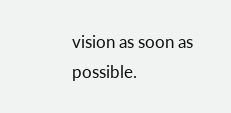vision as soon as possible.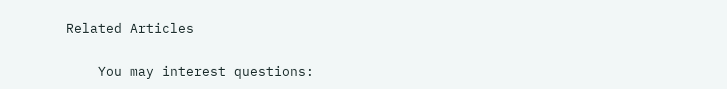Related Articles

    You may interest questions: